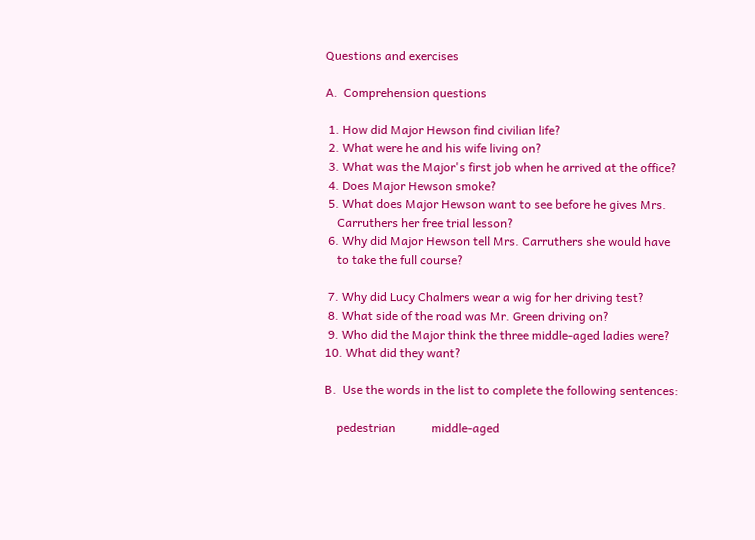Questions and exercises

A.  Comprehension questions

 1. How did Major Hewson find civilian life?
 2. What were he and his wife living on?
 3. What was the Major's first job when he arrived at the office?
 4. Does Major Hewson smoke?
 5. What does Major Hewson want to see before he gives Mrs.
    Carruthers her free trial lesson?
 6. Why did Major Hewson tell Mrs. Carruthers she would have
    to take the full course?

 7. Why did Lucy Chalmers wear a wig for her driving test?
 8. What side of the road was Mr. Green driving on?
 9. Who did the Major think the three middle-aged ladies were?
10. What did they want?

B.  Use the words in the list to complete the following sentences:

    pedestrian            middle-aged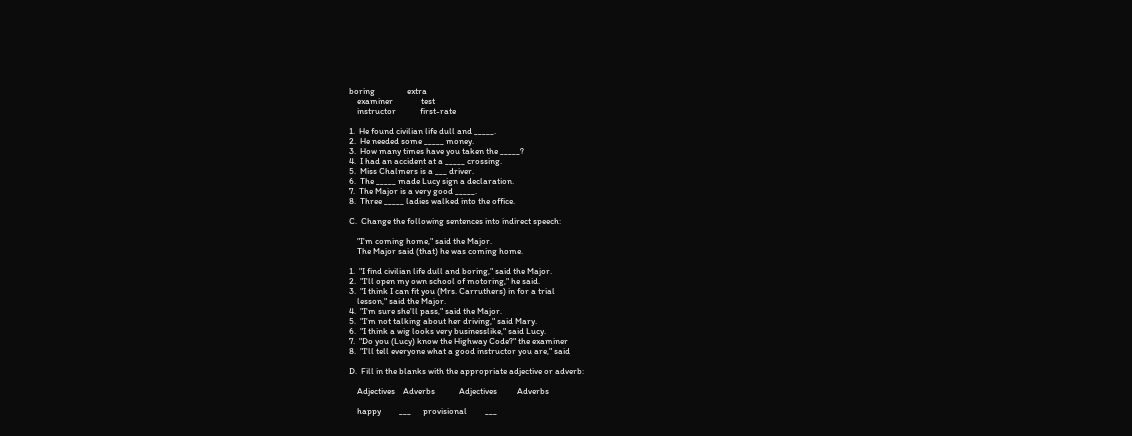boring                extra
    examiner              test
    instructor            first-rate

1.  He found civilian life dull and _____.
2.  He needed some _____ money.
3.  How many times have you taken the _____?
4.  I had an accident at a _____ crossing.
5.  Miss Chalmers is a ___ driver.
6.  The _____ made Lucy sign a declaration.
7.  The Major is a very good _____.
8.  Three _____ ladies walked into the office.

C.  Change the following sentences into indirect speech:

    "I'm coming home," said the Major.
    The Major said (that) he was coming home.

1.  "I find civilian life dull and boring," said the Major.
2.  "I'll open my own school of motoring," he said.
3.  "I think I can fit you (Mrs. Carruthers) in for a trial
    lesson," said the Major.
4.  "I'm sure she'll pass," said the Major.
5.  "I'm not talking about her driving," said Mary.
6.  "I think a wig looks very businesslike," said Lucy.
7.  "Do you (Lucy) know the Highway Code?" the examiner
8.  "I'll tell everyone what a good instructor you are," said

D.  Fill in the blanks with the appropriate adjective or adverb:

    Adjectives    Adverbs            Adjectives          Adverbs

    happy         ___      provisional         ___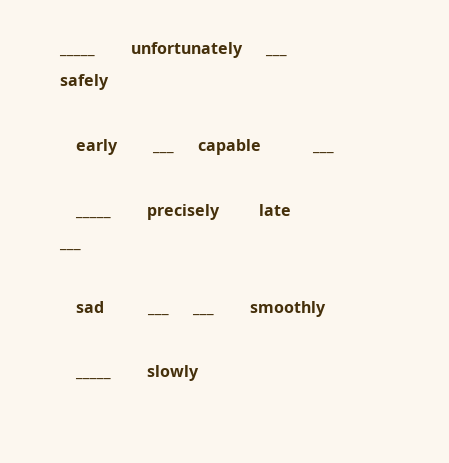_____         unfortunately      ___         safely

    early         ___      capable             ___

    _____         precisely          late                ___

    sad           ___      ___         smoothly

    _____         slowly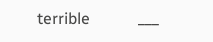terrible            ___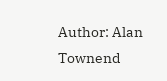Author: Alan Townend